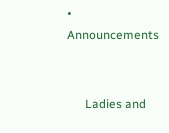• Announcements


      Ladies and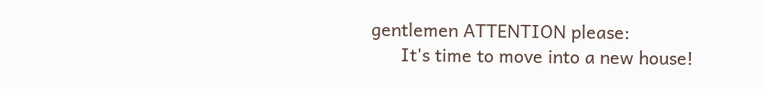gentlemen ATTENTION please:
      It's time to move into a new house!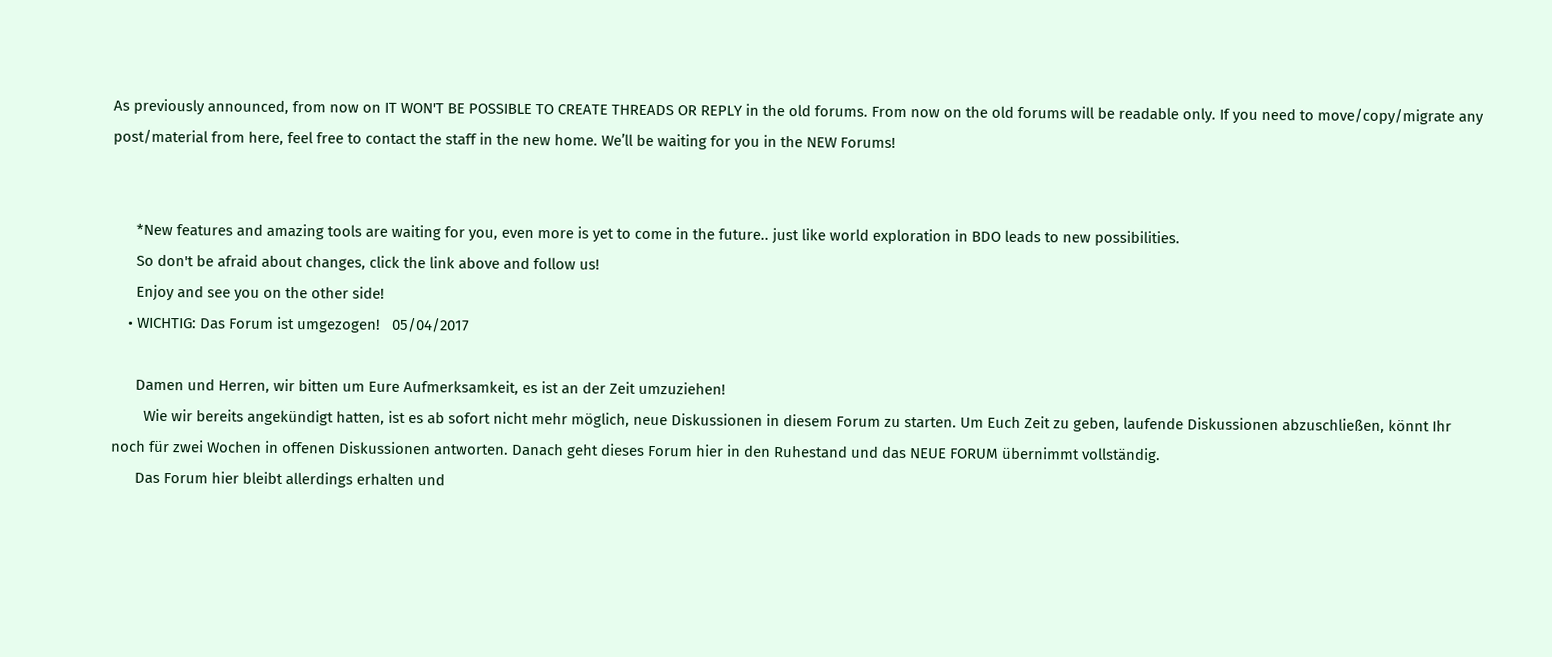As previously announced, from now on IT WON'T BE POSSIBLE TO CREATE THREADS OR REPLY in the old forums. From now on the old forums will be readable only. If you need to move/copy/migrate any post/material from here, feel free to contact the staff in the new home. We’ll be waiting for you in the NEW Forums!


      *New features and amazing tools are waiting for you, even more is yet to come in the future.. just like world exploration in BDO leads to new possibilities.
      So don't be afraid about changes, click the link above and follow us!
      Enjoy and see you on the other side!
    • WICHTIG: Das Forum ist umgezogen!   05/04/2017

      Damen und Herren, wir bitten um Eure Aufmerksamkeit, es ist an der Zeit umzuziehen!
        Wie wir bereits angekündigt hatten, ist es ab sofort nicht mehr möglich, neue Diskussionen in diesem Forum zu starten. Um Euch Zeit zu geben, laufende Diskussionen abzuschließen, könnt Ihr noch für zwei Wochen in offenen Diskussionen antworten. Danach geht dieses Forum hier in den Ruhestand und das NEUE FORUM übernimmt vollständig.
      Das Forum hier bleibt allerdings erhalten und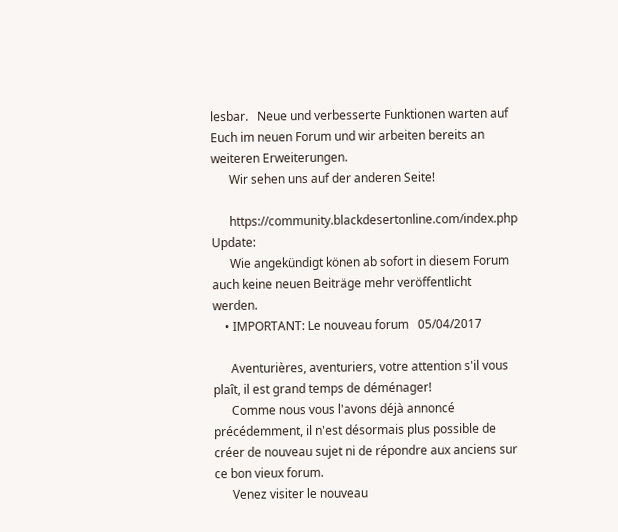lesbar.   Neue und verbesserte Funktionen warten auf Euch im neuen Forum und wir arbeiten bereits an weiteren Erweiterungen.
      Wir sehen uns auf der anderen Seite!

      https://community.blackdesertonline.com/index.php Update:
      Wie angekündigt könen ab sofort in diesem Forum auch keine neuen Beiträge mehr veröffentlicht werden.
    • IMPORTANT: Le nouveau forum   05/04/2017

      Aventurières, aventuriers, votre attention s'il vous plaît, il est grand temps de déménager!
      Comme nous vous l'avons déjà annoncé précédemment, il n'est désormais plus possible de créer de nouveau sujet ni de répondre aux anciens sur ce bon vieux forum.
      Venez visiter le nouveau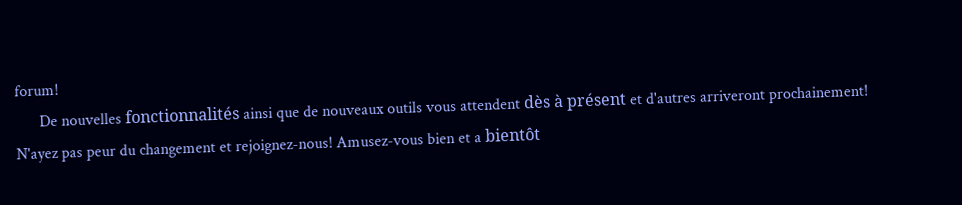forum!
      De nouvelles fonctionnalités ainsi que de nouveaux outils vous attendent dès à présent et d'autres arriveront prochainement! N'ayez pas peur du changement et rejoignez-nous! Amusez-vous bien et a bientôt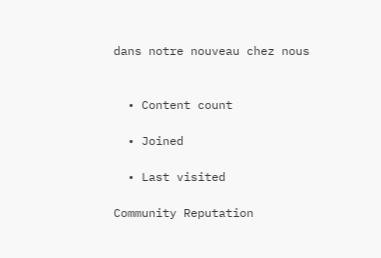dans notre nouveau chez nous


  • Content count

  • Joined

  • Last visited

Community Reputation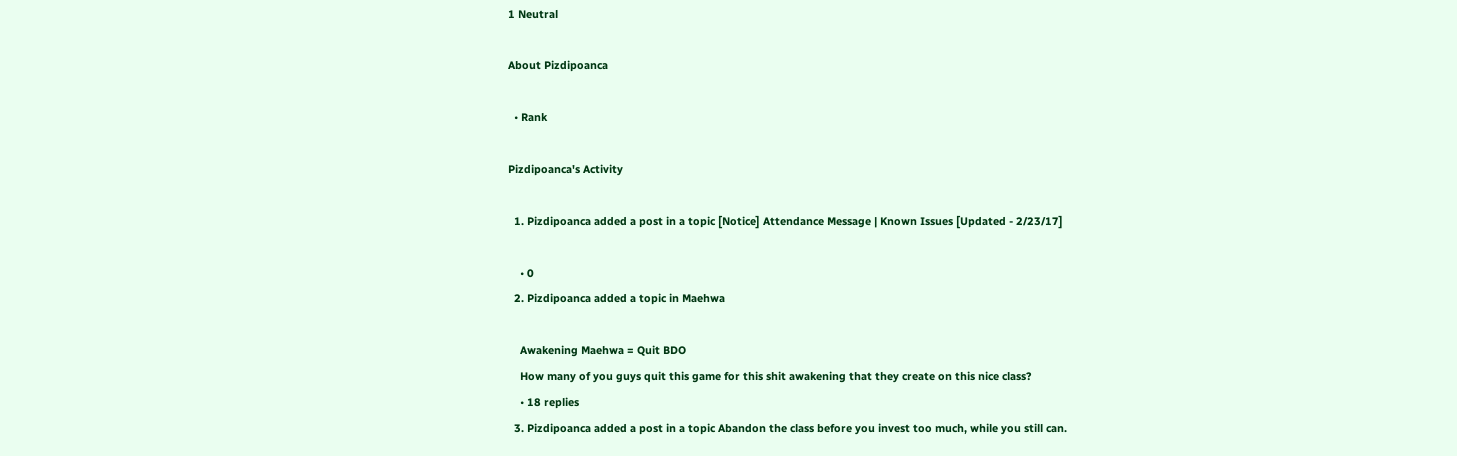1 Neutral

About Pizdipoanca

  • Rank

Pizdipoanca's Activity

  1. Pizdipoanca added a post in a topic [Notice] Attendance Message | Known Issues [Updated - 2/23/17]

    • 0
  2. Pizdipoanca added a topic in Maehwa

    Awakening Maehwa = Quit BDO
    How many of you guys quit this game for this shit awakening that they create on this nice class?
    • 18 replies
  3. Pizdipoanca added a post in a topic Abandon the class before you invest too much, while you still can.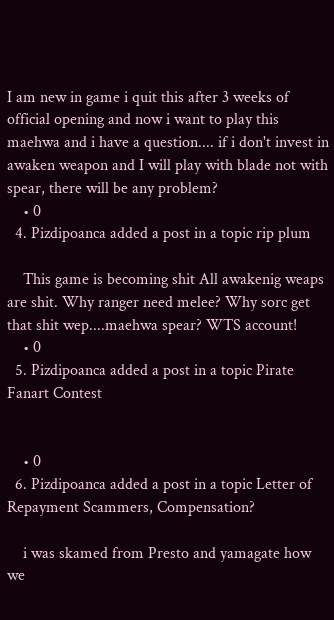I am new in game i quit this after 3 weeks of official opening and now i want to play this maehwa and i have a question.... if i don't invest in awaken weapon and I will play with blade not with spear, there will be any problem?
    • 0
  4. Pizdipoanca added a post in a topic rip plum

    This game is becoming shit All awakenig weaps are shit. Why ranger need melee? Why sorc get that shit wep....maehwa spear? WTS account!
    • 0
  5. Pizdipoanca added a post in a topic Pirate Fanart Contest


    • 0
  6. Pizdipoanca added a post in a topic Letter of Repayment Scammers, Compensation?

    i was skamed from Presto and yamagate how we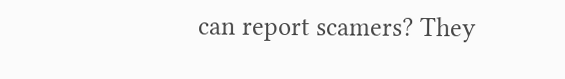can report scamers? They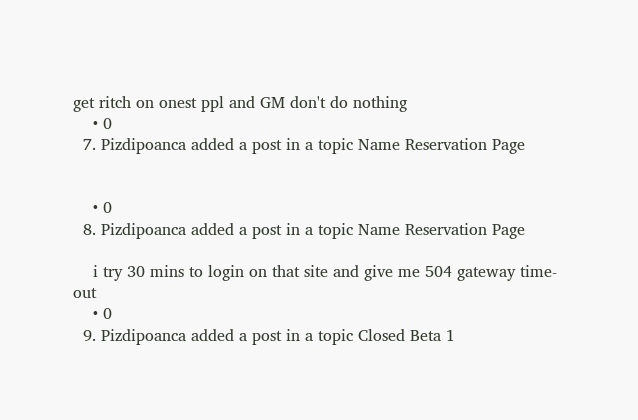get ritch on onest ppl and GM don't do nothing
    • 0
  7. Pizdipoanca added a post in a topic Name Reservation Page


    • 0
  8. Pizdipoanca added a post in a topic Name Reservation Page

    i try 30 mins to login on that site and give me 504 gateway time-out
    • 0
  9. Pizdipoanca added a post in a topic Closed Beta 1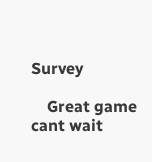Survey

    Great game cant wait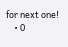for next one!
    • 0